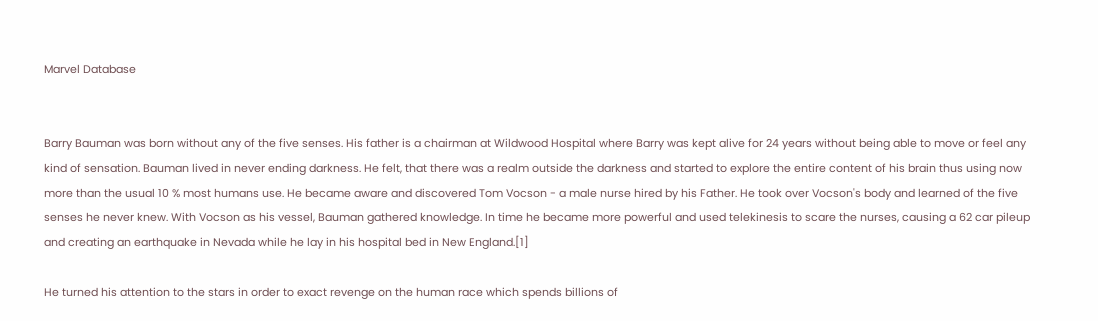Marvel Database


Barry Bauman was born without any of the five senses. His father is a chairman at Wildwood Hospital where Barry was kept alive for 24 years without being able to move or feel any kind of sensation. Bauman lived in never ending darkness. He felt, that there was a realm outside the darkness and started to explore the entire content of his brain thus using now more than the usual 10 % most humans use. He became aware and discovered Tom Vocson - a male nurse hired by his Father. He took over Vocson's body and learned of the five senses he never knew. With Vocson as his vessel, Bauman gathered knowledge. In time he became more powerful and used telekinesis to scare the nurses, causing a 62 car pileup and creating an earthquake in Nevada while he lay in his hospital bed in New England.[1]

He turned his attention to the stars in order to exact revenge on the human race which spends billions of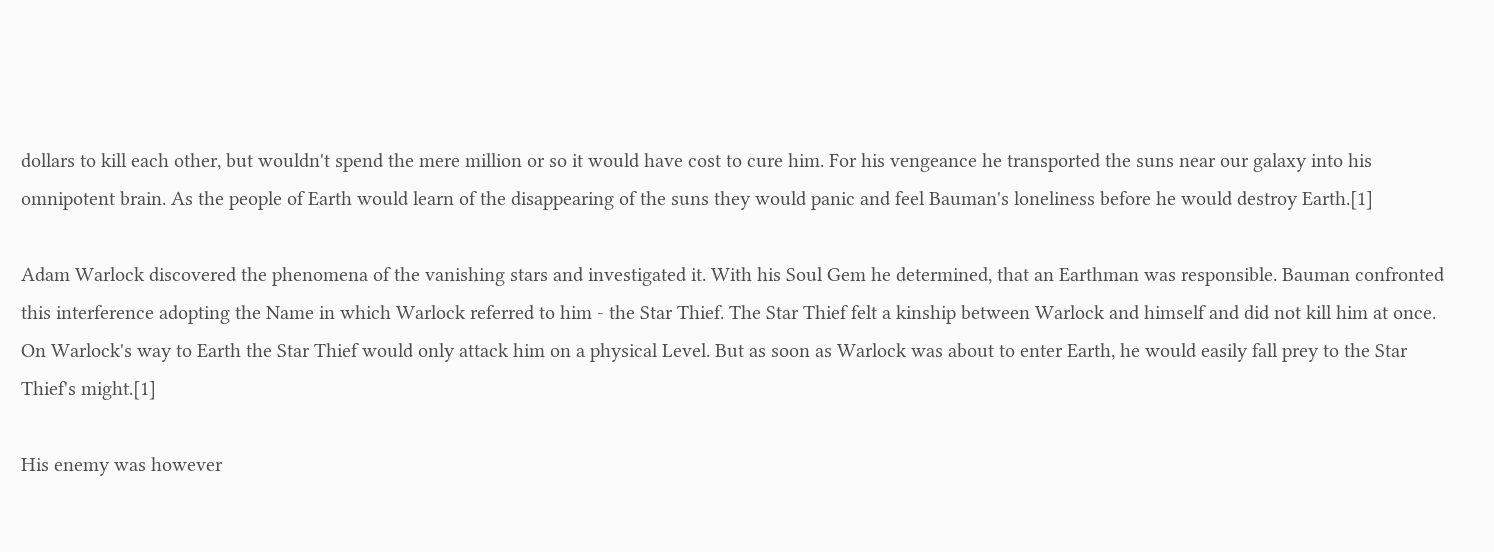dollars to kill each other, but wouldn't spend the mere million or so it would have cost to cure him. For his vengeance he transported the suns near our galaxy into his omnipotent brain. As the people of Earth would learn of the disappearing of the suns they would panic and feel Bauman's loneliness before he would destroy Earth.[1]

Adam Warlock discovered the phenomena of the vanishing stars and investigated it. With his Soul Gem he determined, that an Earthman was responsible. Bauman confronted this interference adopting the Name in which Warlock referred to him - the Star Thief. The Star Thief felt a kinship between Warlock and himself and did not kill him at once. On Warlock's way to Earth the Star Thief would only attack him on a physical Level. But as soon as Warlock was about to enter Earth, he would easily fall prey to the Star Thief's might.[1]

His enemy was however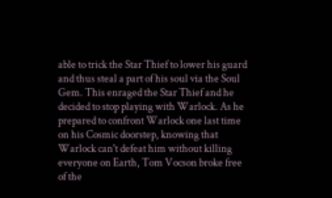able to trick the Star Thief to lower his guard and thus steal a part of his soul via the Soul Gem. This enraged the Star Thief and he decided to stop playing with Warlock. As he prepared to confront Warlock one last time on his Cosmic doorstep, knowing that Warlock can't defeat him without killing everyone on Earth, Tom Vocson broke free of the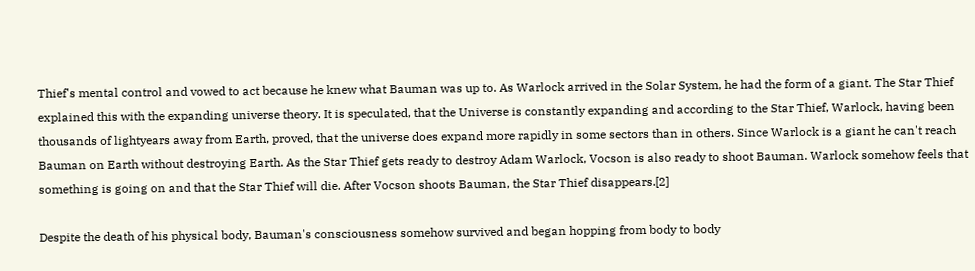Thief's mental control and vowed to act because he knew what Bauman was up to. As Warlock arrived in the Solar System, he had the form of a giant. The Star Thief explained this with the expanding universe theory. It is speculated, that the Universe is constantly expanding and according to the Star Thief, Warlock, having been thousands of lightyears away from Earth, proved, that the universe does expand more rapidly in some sectors than in others. Since Warlock is a giant he can't reach Bauman on Earth without destroying Earth. As the Star Thief gets ready to destroy Adam Warlock, Vocson is also ready to shoot Bauman. Warlock somehow feels that something is going on and that the Star Thief will die. After Vocson shoots Bauman, the Star Thief disappears.[2]

Despite the death of his physical body, Bauman's consciousness somehow survived and began hopping from body to body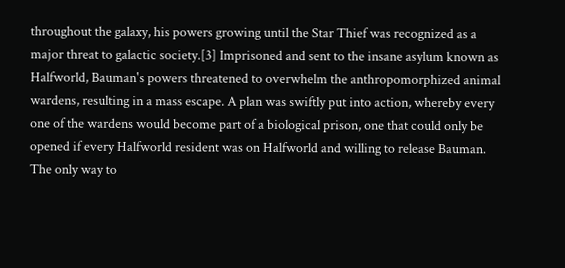throughout the galaxy, his powers growing until the Star Thief was recognized as a major threat to galactic society.[3] Imprisoned and sent to the insane asylum known as Halfworld, Bauman's powers threatened to overwhelm the anthropomorphized animal wardens, resulting in a mass escape. A plan was swiftly put into action, whereby every one of the wardens would become part of a biological prison, one that could only be opened if every Halfworld resident was on Halfworld and willing to release Bauman. The only way to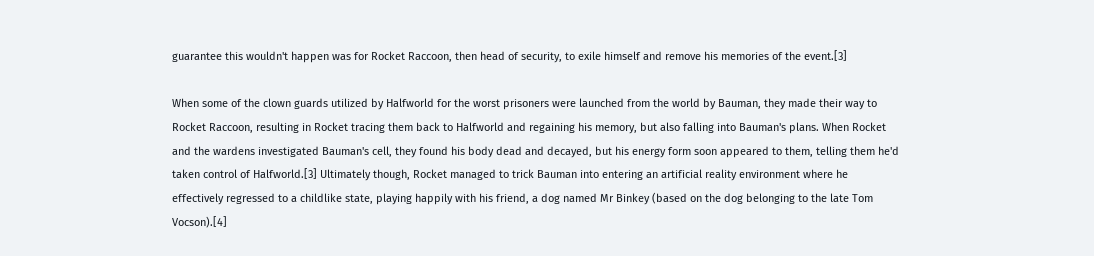guarantee this wouldn't happen was for Rocket Raccoon, then head of security, to exile himself and remove his memories of the event.[3]

When some of the clown guards utilized by Halfworld for the worst prisoners were launched from the world by Bauman, they made their way to Rocket Raccoon, resulting in Rocket tracing them back to Halfworld and regaining his memory, but also falling into Bauman's plans. When Rocket and the wardens investigated Bauman's cell, they found his body dead and decayed, but his energy form soon appeared to them, telling them he'd taken control of Halfworld.[3] Ultimately though, Rocket managed to trick Bauman into entering an artificial reality environment where he effectively regressed to a childlike state, playing happily with his friend, a dog named Mr Binkey (based on the dog belonging to the late Tom Vocson).[4]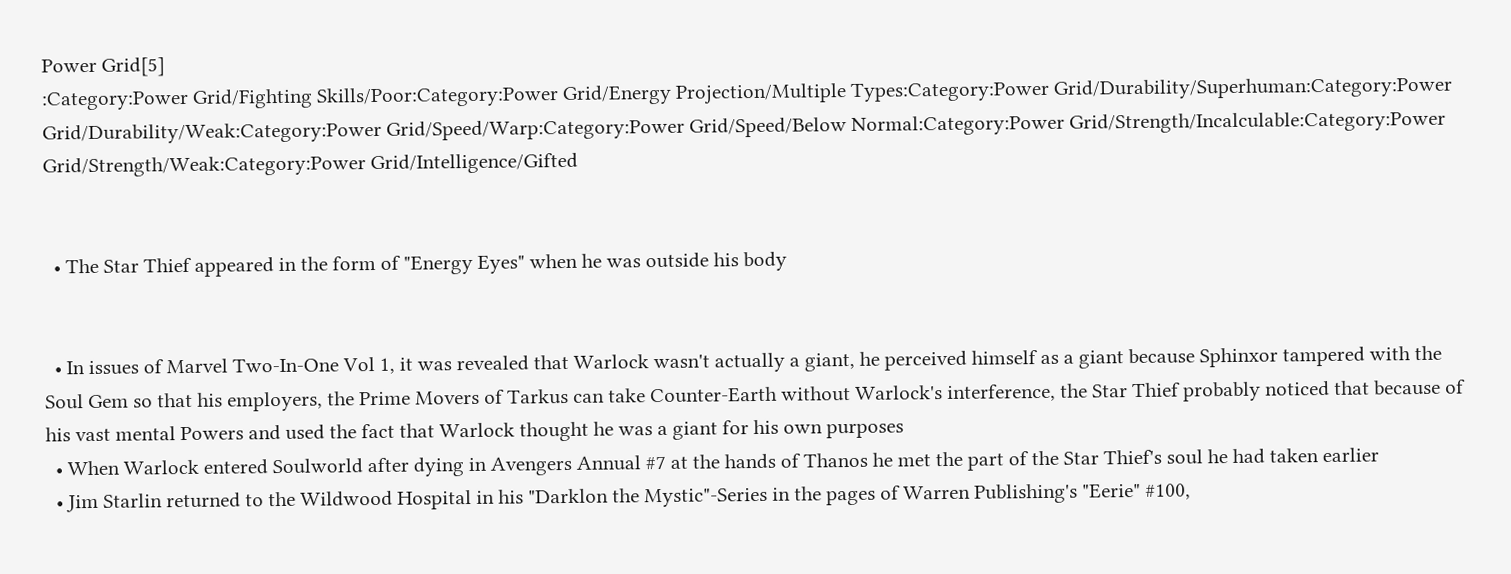Power Grid[5]
:Category:Power Grid/Fighting Skills/Poor:Category:Power Grid/Energy Projection/Multiple Types:Category:Power Grid/Durability/Superhuman:Category:Power Grid/Durability/Weak:Category:Power Grid/Speed/Warp:Category:Power Grid/Speed/Below Normal:Category:Power Grid/Strength/Incalculable:Category:Power Grid/Strength/Weak:Category:Power Grid/Intelligence/Gifted


  • The Star Thief appeared in the form of "Energy Eyes" when he was outside his body


  • In issues of Marvel Two-In-One Vol 1, it was revealed that Warlock wasn't actually a giant, he perceived himself as a giant because Sphinxor tampered with the Soul Gem so that his employers, the Prime Movers of Tarkus can take Counter-Earth without Warlock's interference, the Star Thief probably noticed that because of his vast mental Powers and used the fact that Warlock thought he was a giant for his own purposes
  • When Warlock entered Soulworld after dying in Avengers Annual #7 at the hands of Thanos he met the part of the Star Thief's soul he had taken earlier
  • Jim Starlin returned to the Wildwood Hospital in his "Darklon the Mystic"-Series in the pages of Warren Publishing's "Eerie" #100,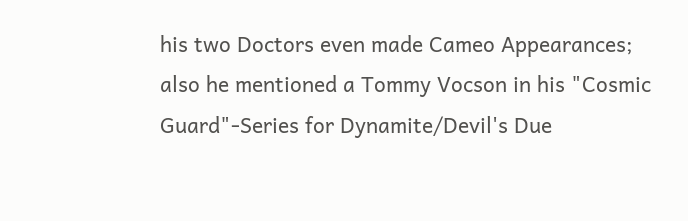his two Doctors even made Cameo Appearances; also he mentioned a Tommy Vocson in his "Cosmic Guard"-Series for Dynamite/Devil's Due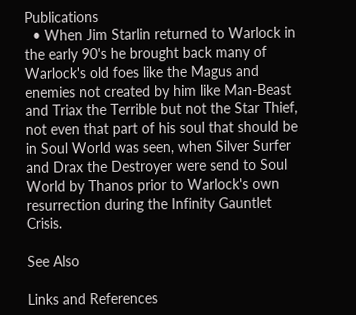Publications
  • When Jim Starlin returned to Warlock in the early 90's he brought back many of Warlock's old foes like the Magus and enemies not created by him like Man-Beast and Triax the Terrible but not the Star Thief, not even that part of his soul that should be in Soul World was seen, when Silver Surfer and Drax the Destroyer were send to Soul World by Thanos prior to Warlock's own resurrection during the Infinity Gauntlet Crisis.

See Also

Links and References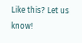Like this? Let us know!